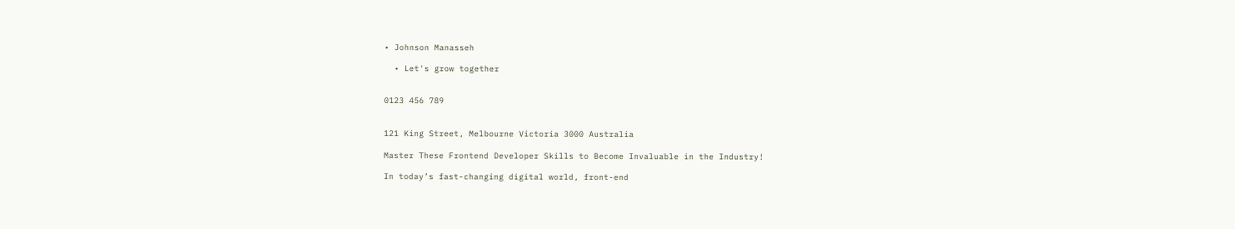• Johnson Manasseh

  • Let's grow together


0123 456 789


121 King Street, Melbourne Victoria 3000 Australia

Master These Frontend Developer Skills to Become Invaluable in the Industry!

In today’s fast-changing digital world, front-end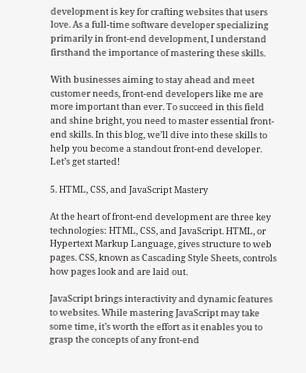development is key for crafting websites that users love. As a full-time software developer specializing primarily in front-end development, I understand firsthand the importance of mastering these skills.

With businesses aiming to stay ahead and meet customer needs, front-end developers like me are more important than ever. To succeed in this field and shine bright, you need to master essential front-end skills. In this blog, we’ll dive into these skills to help you become a standout front-end developer. Let’s get started!

5. HTML, CSS, and JavaScript Mastery

At the heart of front-end development are three key technologies: HTML, CSS, and JavaScript. HTML, or Hypertext Markup Language, gives structure to web pages. CSS, known as Cascading Style Sheets, controls how pages look and are laid out.

JavaScript brings interactivity and dynamic features to websites. While mastering JavaScript may take some time, it’s worth the effort as it enables you to grasp the concepts of any front-end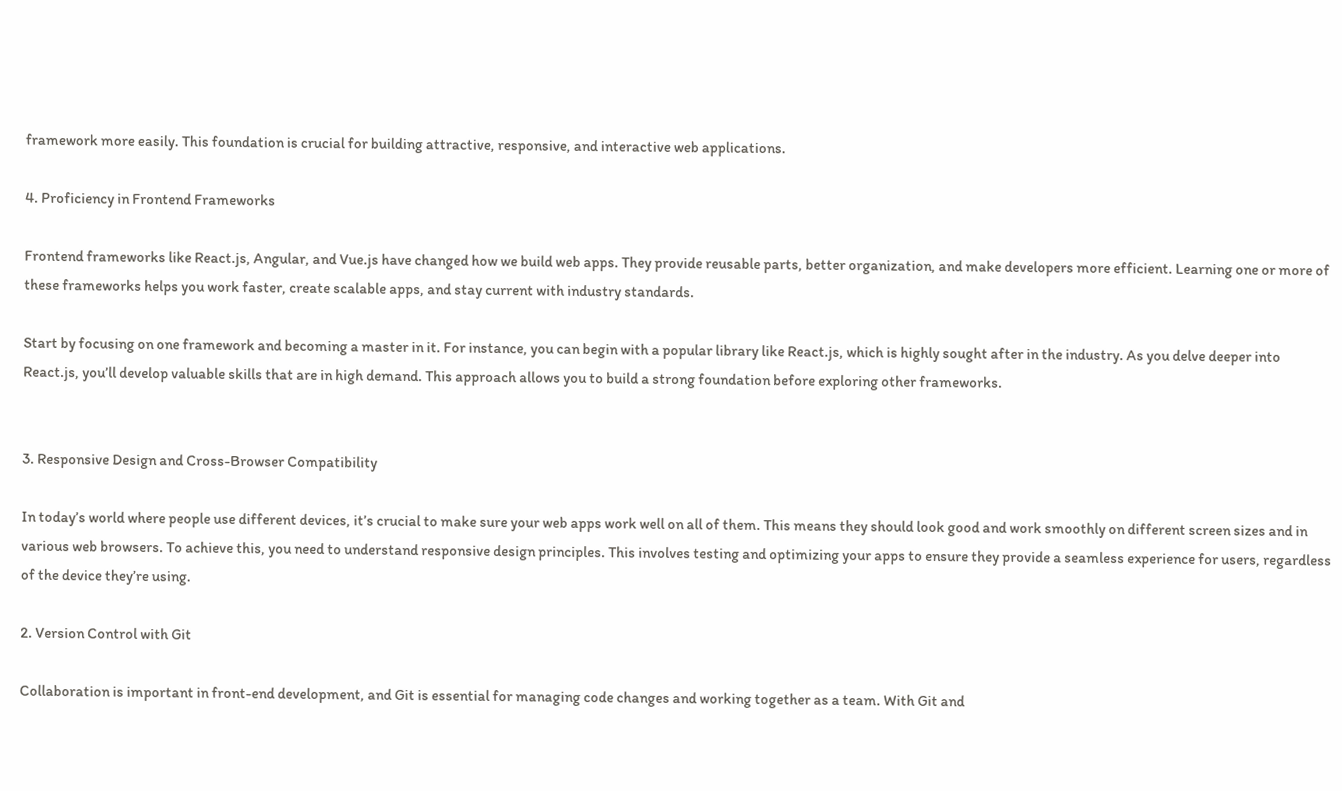framework more easily. This foundation is crucial for building attractive, responsive, and interactive web applications.

4. Proficiency in Frontend Frameworks

Frontend frameworks like React.js, Angular, and Vue.js have changed how we build web apps. They provide reusable parts, better organization, and make developers more efficient. Learning one or more of these frameworks helps you work faster, create scalable apps, and stay current with industry standards.

Start by focusing on one framework and becoming a master in it. For instance, you can begin with a popular library like React.js, which is highly sought after in the industry. As you delve deeper into React.js, you’ll develop valuable skills that are in high demand. This approach allows you to build a strong foundation before exploring other frameworks.


3. Responsive Design and Cross-Browser Compatibility

In today’s world where people use different devices, it’s crucial to make sure your web apps work well on all of them. This means they should look good and work smoothly on different screen sizes and in various web browsers. To achieve this, you need to understand responsive design principles. This involves testing and optimizing your apps to ensure they provide a seamless experience for users, regardless of the device they’re using.

2. Version Control with Git

Collaboration is important in front-end development, and Git is essential for managing code changes and working together as a team. With Git and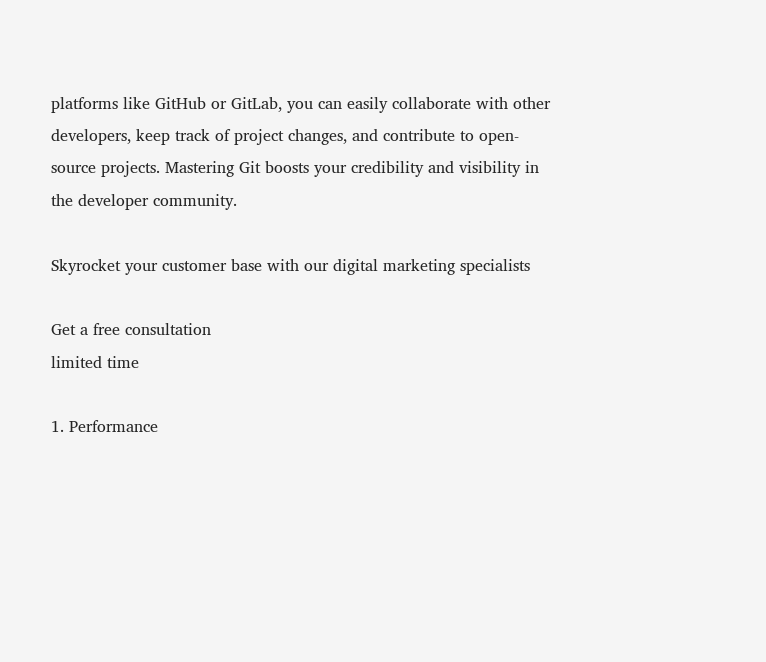platforms like GitHub or GitLab, you can easily collaborate with other developers, keep track of project changes, and contribute to open-source projects. Mastering Git boosts your credibility and visibility in the developer community.

Skyrocket your customer base with our digital marketing specialists

Get a free consultation
limited time

1. Performance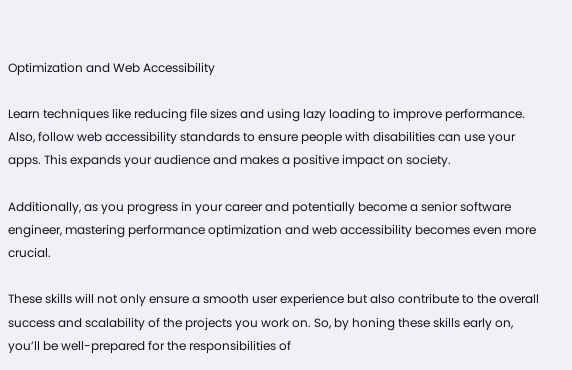Optimization and Web Accessibility

Learn techniques like reducing file sizes and using lazy loading to improve performance. Also, follow web accessibility standards to ensure people with disabilities can use your apps. This expands your audience and makes a positive impact on society.

Additionally, as you progress in your career and potentially become a senior software engineer, mastering performance optimization and web accessibility becomes even more crucial.

These skills will not only ensure a smooth user experience but also contribute to the overall success and scalability of the projects you work on. So, by honing these skills early on, you’ll be well-prepared for the responsibilities of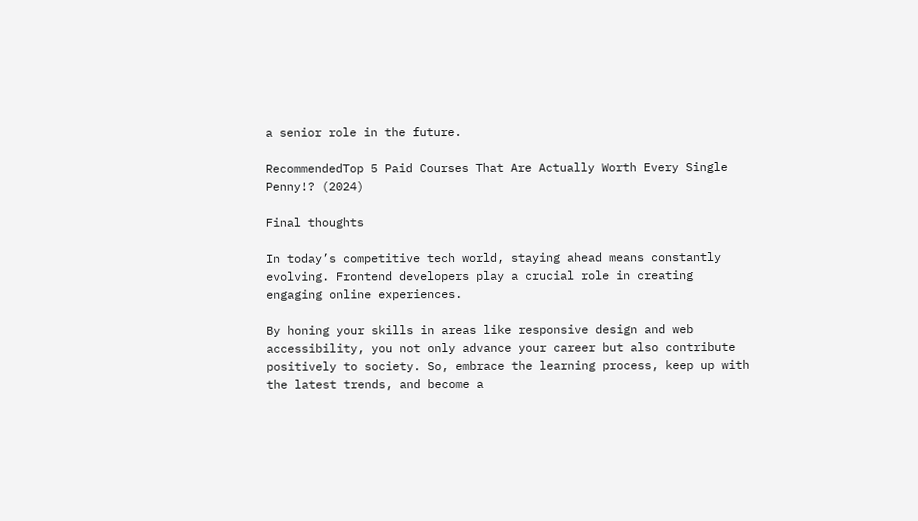a senior role in the future.

RecommendedTop 5 Paid Courses That Are Actually Worth Every Single Penny!? (2024)

Final thoughts

In today’s competitive tech world, staying ahead means constantly evolving. Frontend developers play a crucial role in creating engaging online experiences.

By honing your skills in areas like responsive design and web accessibility, you not only advance your career but also contribute positively to society. So, embrace the learning process, keep up with the latest trends, and become a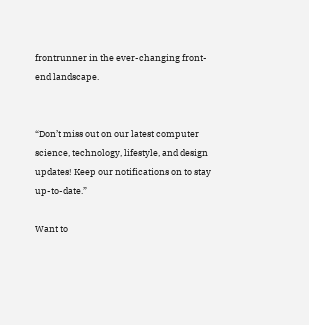frontrunner in the ever-changing front-end landscape.


“Don’t miss out on our latest computer science, technology, lifestyle, and design updates! Keep our notifications on to stay up-to-date.”

Want to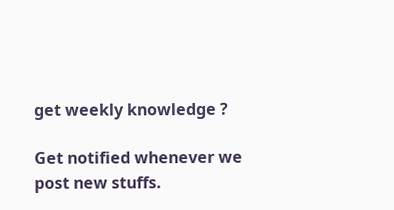get weekly knowledge ?

Get notified whenever we post new stuffs.